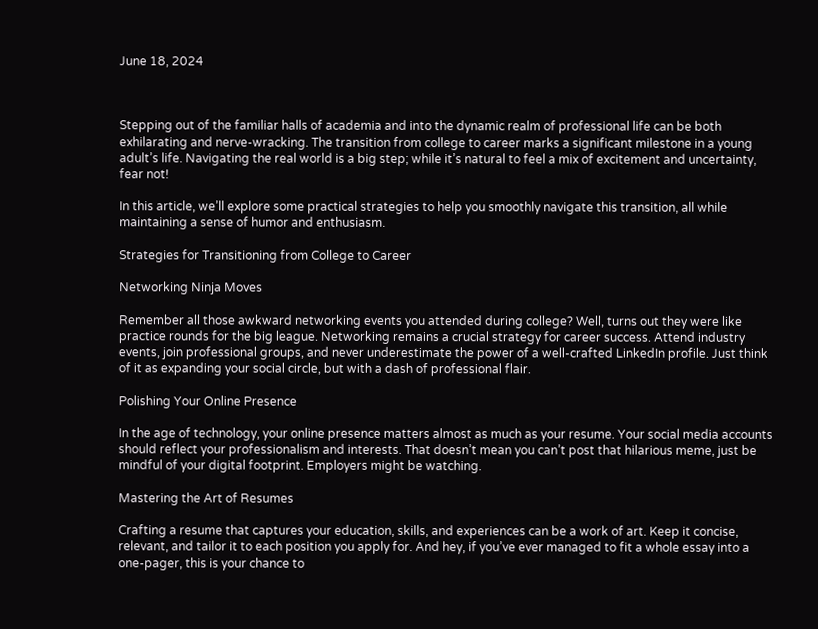June 18, 2024



Stepping out of the familiar halls of academia and into the dynamic realm of professional life can be both exhilarating and nerve-wracking. The transition from college to career marks a significant milestone in a young adult’s life. Navigating the real world is a big step; while it’s natural to feel a mix of excitement and uncertainty, fear not!

In this article, we’ll explore some practical strategies to help you smoothly navigate this transition, all while maintaining a sense of humor and enthusiasm.

Strategies for Transitioning from College to Career

Networking Ninja Moves

Remember all those awkward networking events you attended during college? Well, turns out they were like practice rounds for the big league. Networking remains a crucial strategy for career success. Attend industry events, join professional groups, and never underestimate the power of a well-crafted LinkedIn profile. Just think of it as expanding your social circle, but with a dash of professional flair.

Polishing Your Online Presence

In the age of technology, your online presence matters almost as much as your resume. Your social media accounts should reflect your professionalism and interests. That doesn’t mean you can’t post that hilarious meme, just be mindful of your digital footprint. Employers might be watching.

Mastering the Art of Resumes

Crafting a resume that captures your education, skills, and experiences can be a work of art. Keep it concise, relevant, and tailor it to each position you apply for. And hey, if you’ve ever managed to fit a whole essay into a one-pager, this is your chance to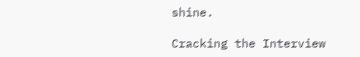shine.

Cracking the Interview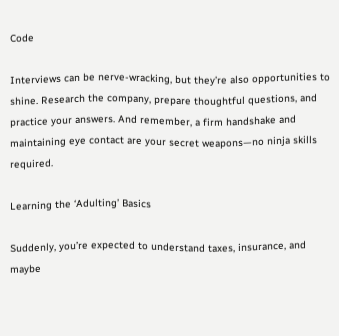Code

Interviews can be nerve-wracking, but they’re also opportunities to shine. Research the company, prepare thoughtful questions, and practice your answers. And remember, a firm handshake and maintaining eye contact are your secret weapons—no ninja skills required.

Learning the ‘Adulting’ Basics

Suddenly, you’re expected to understand taxes, insurance, and maybe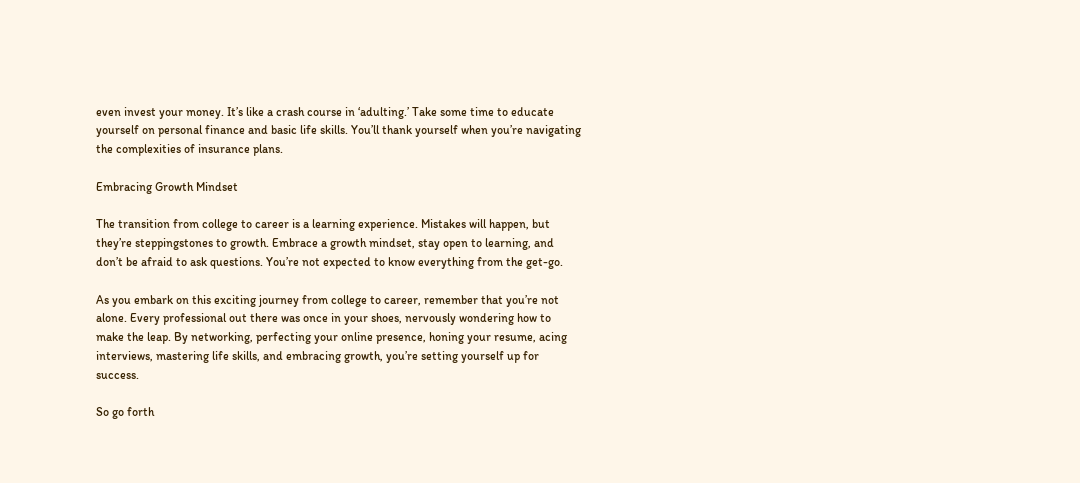even invest your money. It’s like a crash course in ‘adulting.’ Take some time to educate yourself on personal finance and basic life skills. You’ll thank yourself when you’re navigating the complexities of insurance plans.

Embracing Growth Mindset

The transition from college to career is a learning experience. Mistakes will happen, but they’re steppingstones to growth. Embrace a growth mindset, stay open to learning, and don’t be afraid to ask questions. You’re not expected to know everything from the get-go.

As you embark on this exciting journey from college to career, remember that you’re not alone. Every professional out there was once in your shoes, nervously wondering how to make the leap. By networking, perfecting your online presence, honing your resume, acing interviews, mastering life skills, and embracing growth, you’re setting yourself up for success.

So go forth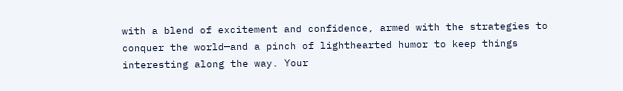with a blend of excitement and confidence, armed with the strategies to conquer the world—and a pinch of lighthearted humor to keep things interesting along the way. Your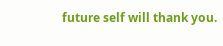future self will thank you.